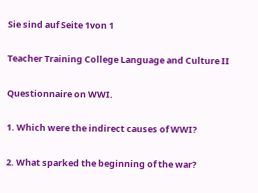Sie sind auf Seite 1von 1

Teacher Training College Language and Culture II

Questionnaire on WWI.

1. Which were the indirect causes of WWI?

2. What sparked the beginning of the war?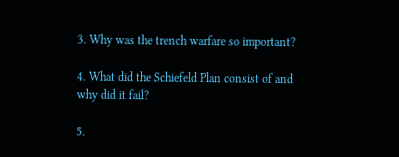3. Why was the trench warfare so important?

4. What did the Schiefeld Plan consist of and why did it fail?

5.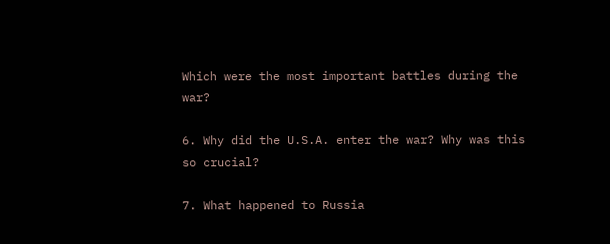Which were the most important battles during the war?

6. Why did the U.S.A. enter the war? Why was this so crucial?

7. What happened to Russia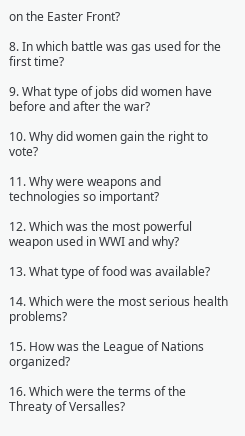on the Easter Front?

8. In which battle was gas used for the first time?

9. What type of jobs did women have before and after the war?

10. Why did women gain the right to vote?

11. Why were weapons and technologies so important?

12. Which was the most powerful weapon used in WWI and why?

13. What type of food was available?

14. Which were the most serious health problems?

15. How was the League of Nations organized?

16. Which were the terms of the Threaty of Versalles?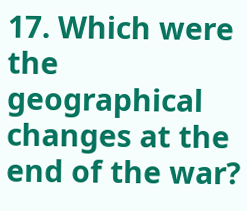17. Which were the geographical changes at the end of the war?